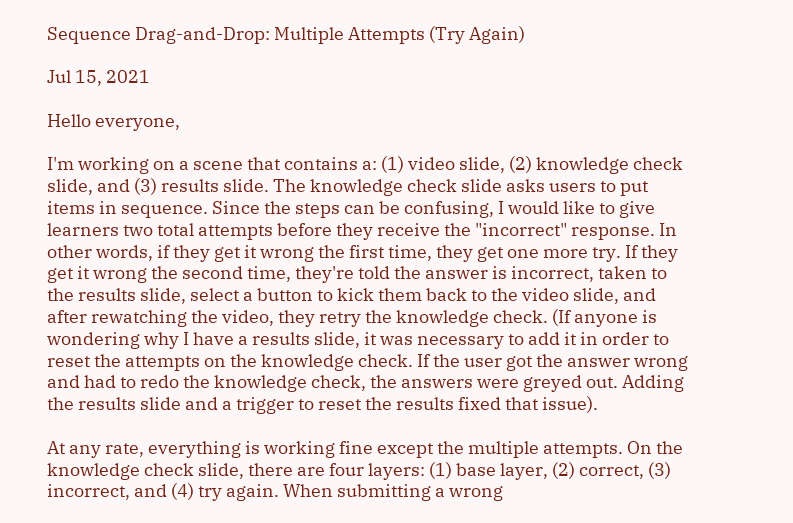Sequence Drag-and-Drop: Multiple Attempts (Try Again)

Jul 15, 2021

Hello everyone,

I'm working on a scene that contains a: (1) video slide, (2) knowledge check slide, and (3) results slide. The knowledge check slide asks users to put items in sequence. Since the steps can be confusing, I would like to give learners two total attempts before they receive the "incorrect" response. In other words, if they get it wrong the first time, they get one more try. If they get it wrong the second time, they're told the answer is incorrect, taken to the results slide, select a button to kick them back to the video slide, and after rewatching the video, they retry the knowledge check. (If anyone is wondering why I have a results slide, it was necessary to add it in order to reset the attempts on the knowledge check. If the user got the answer wrong and had to redo the knowledge check, the answers were greyed out. Adding the results slide and a trigger to reset the results fixed that issue).

At any rate, everything is working fine except the multiple attempts. On the knowledge check slide, there are four layers: (1) base layer, (2) correct, (3) incorrect, and (4) try again. When submitting a wrong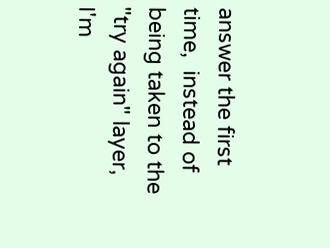answer the first time,  instead of being taken to the "try again" layer, I'm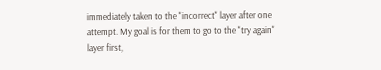immediately taken to the "incorrect" layer after one attempt. My goal is for them to go to the "try again" layer first,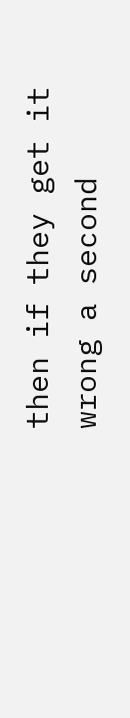then if they get it wrong a second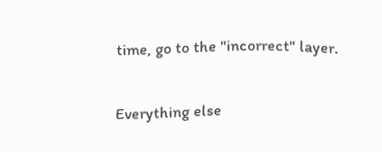time, go to the "incorrect" layer.

Everything else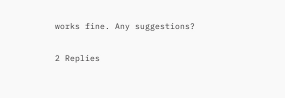works fine. Any suggestions?

2 Replies